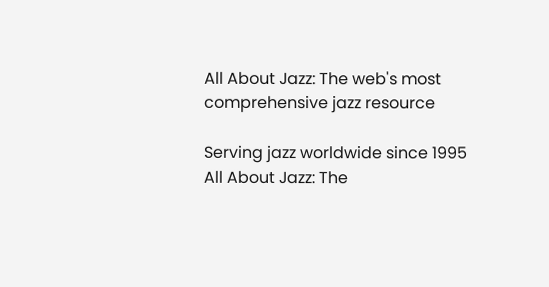All About Jazz: The web's most comprehensive jazz resource

Serving jazz worldwide since 1995
All About Jazz: The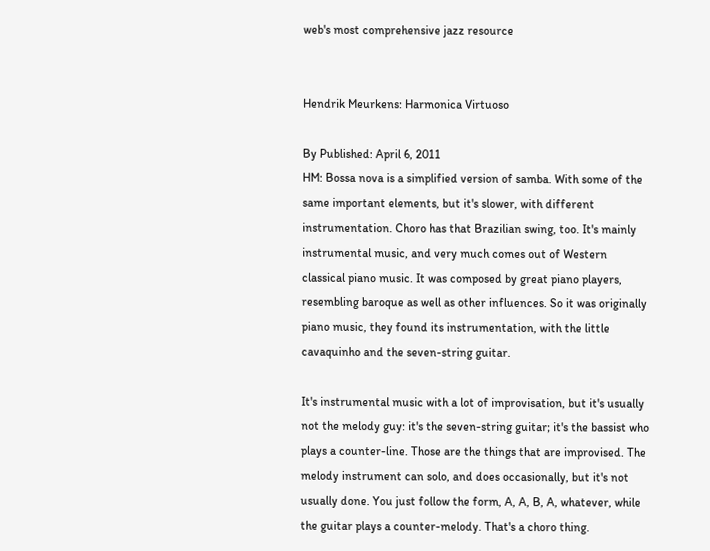web's most comprehensive jazz resource


Hendrik Meurkens: Harmonica Virtuoso

By Published: April 6, 2011
HM: Bossa nova is a simplified version of samba. With some of the same important elements, but it's slower, with different instrumentation. Choro has that Brazilian swing, too. It's mainly instrumental music, and very much comes out of Western classical piano music. It was composed by great piano players, resembling baroque as well as other influences. So it was originally piano music, they found its instrumentation, with the little cavaquinho and the seven-string guitar.

It's instrumental music with a lot of improvisation, but it's usually not the melody guy: it's the seven-string guitar; it's the bassist who plays a counter-line. Those are the things that are improvised. The melody instrument can solo, and does occasionally, but it's not usually done. You just follow the form, A, A, B, A, whatever, while the guitar plays a counter-melody. That's a choro thing.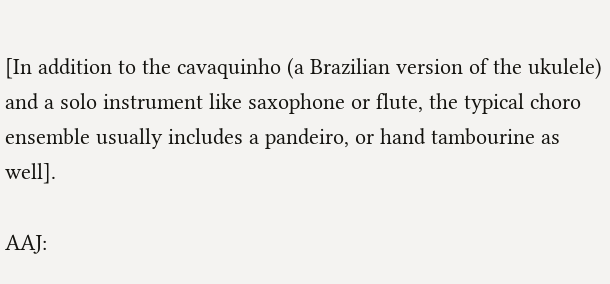[In addition to the cavaquinho (a Brazilian version of the ukulele) and a solo instrument like saxophone or flute, the typical choro ensemble usually includes a pandeiro, or hand tambourine as well].

AAJ: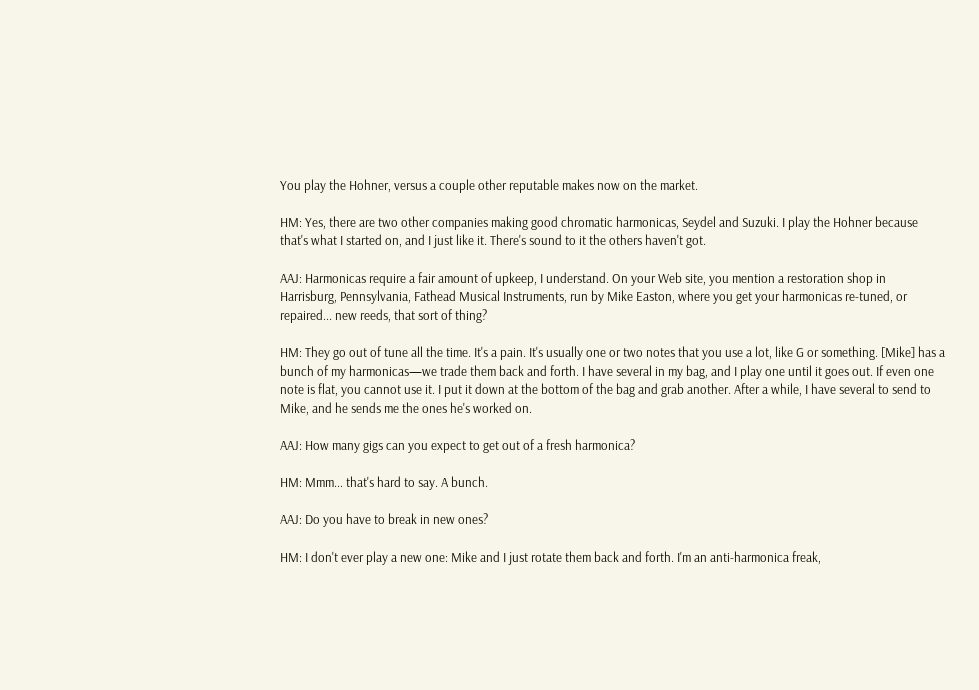You play the Hohner, versus a couple other reputable makes now on the market.

HM: Yes, there are two other companies making good chromatic harmonicas, Seydel and Suzuki. I play the Hohner because that's what I started on, and I just like it. There's sound to it the others haven't got.

AAJ: Harmonicas require a fair amount of upkeep, I understand. On your Web site, you mention a restoration shop in Harrisburg, Pennsylvania, Fathead Musical Instruments, run by Mike Easton, where you get your harmonicas re-tuned, or repaired... new reeds, that sort of thing?

HM: They go out of tune all the time. It's a pain. It's usually one or two notes that you use a lot, like G or something. [Mike] has a bunch of my harmonicas—we trade them back and forth. I have several in my bag, and I play one until it goes out. If even one note is flat, you cannot use it. I put it down at the bottom of the bag and grab another. After a while, I have several to send to Mike, and he sends me the ones he's worked on.

AAJ: How many gigs can you expect to get out of a fresh harmonica?

HM: Mmm... that's hard to say. A bunch.

AAJ: Do you have to break in new ones?

HM: I don't ever play a new one: Mike and I just rotate them back and forth. I'm an anti-harmonica freak,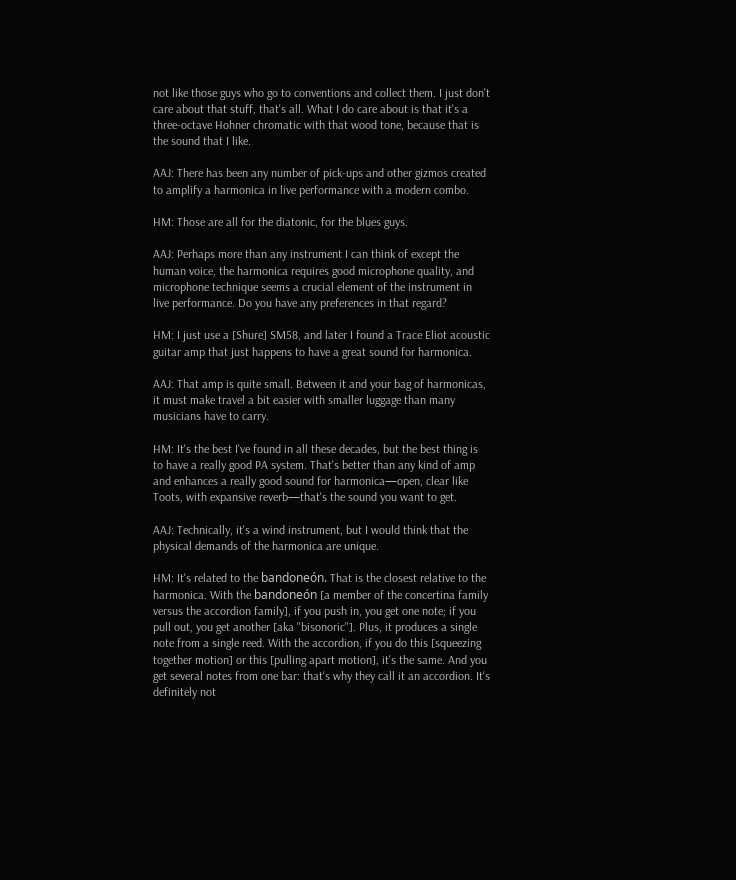not like those guys who go to conventions and collect them. I just don't care about that stuff, that's all. What I do care about is that it's a three-octave Hohner chromatic with that wood tone, because that is the sound that I like.

AAJ: There has been any number of pick-ups and other gizmos created to amplify a harmonica in live performance with a modern combo.

HM: Those are all for the diatonic, for the blues guys.

AAJ: Perhaps more than any instrument I can think of except the human voice, the harmonica requires good microphone quality, and microphone technique seems a crucial element of the instrument in live performance. Do you have any preferences in that regard?

HM: I just use a [Shure] SM58, and later I found a Trace Eliot acoustic guitar amp that just happens to have a great sound for harmonica.

AAJ: That amp is quite small. Between it and your bag of harmonicas, it must make travel a bit easier with smaller luggage than many musicians have to carry.

HM: It's the best I've found in all these decades, but the best thing is to have a really good PA system. That's better than any kind of amp and enhances a really good sound for harmonica—open, clear like Toots, with expansive reverb—that's the sound you want to get.

AAJ: Technically, it's a wind instrument, but I would think that the physical demands of the harmonica are unique.

HM: It's related to the bandoneón. That is the closest relative to the harmonica. With the bandoneón [a member of the concertina family versus the accordion family], if you push in, you get one note; if you pull out, you get another [aka "bisonoric"]. Plus, it produces a single note from a single reed. With the accordion, if you do this [squeezing together motion] or this [pulling apart motion], it's the same. And you get several notes from one bar: that's why they call it an accordion. It's definitely not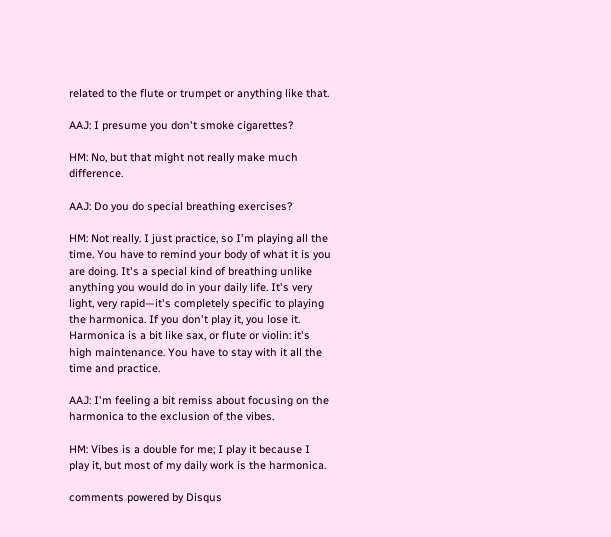related to the flute or trumpet or anything like that.

AAJ: I presume you don't smoke cigarettes?

HM: No, but that might not really make much difference.

AAJ: Do you do special breathing exercises?

HM: Not really. I just practice, so I'm playing all the time. You have to remind your body of what it is you are doing. It's a special kind of breathing unlike anything you would do in your daily life. It's very light, very rapid—it's completely specific to playing the harmonica. If you don't play it, you lose it. Harmonica is a bit like sax, or flute or violin: it's high maintenance. You have to stay with it all the time and practice.

AAJ: I'm feeling a bit remiss about focusing on the harmonica to the exclusion of the vibes.

HM: Vibes is a double for me; I play it because I play it, but most of my daily work is the harmonica.

comments powered by Disqus